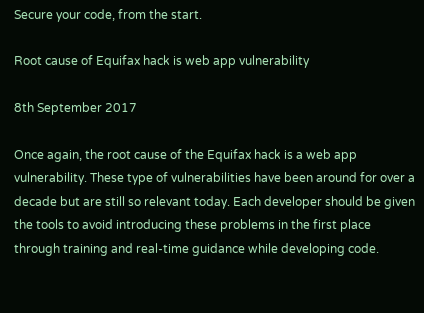Secure your code, from the start.

Root cause of Equifax hack is web app vulnerability

8th September 2017

Once again, the root cause of the Equifax hack is a web app vulnerability. These type of vulnerabilities have been around for over a decade but are still so relevant today. Each developer should be given the tools to avoid introducing these problems in the first place through training and real-time guidance while developing code.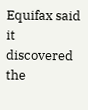Equifax said it discovered the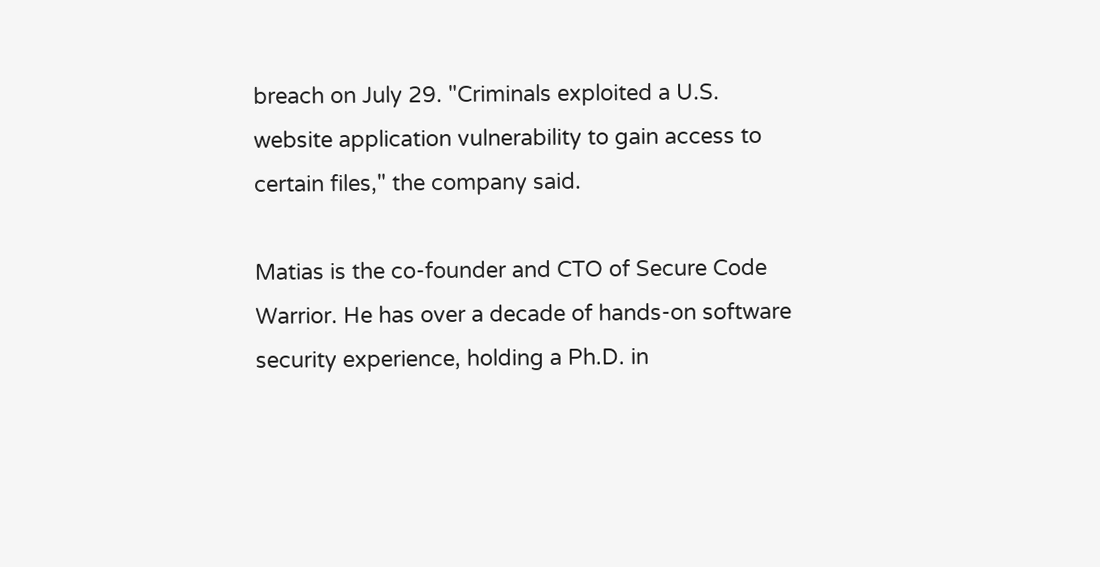breach on July 29. "Criminals exploited a U.S. website application vulnerability to gain access to certain files," the company said.

Matias is the co-founder and CTO of Secure Code Warrior. He has over a decade of hands-on software security experience, holding a Ph.D. in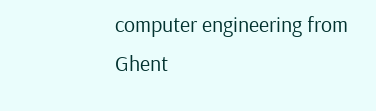computer engineering from Ghent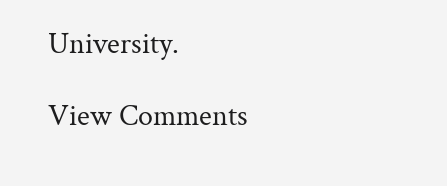University.

View Comments